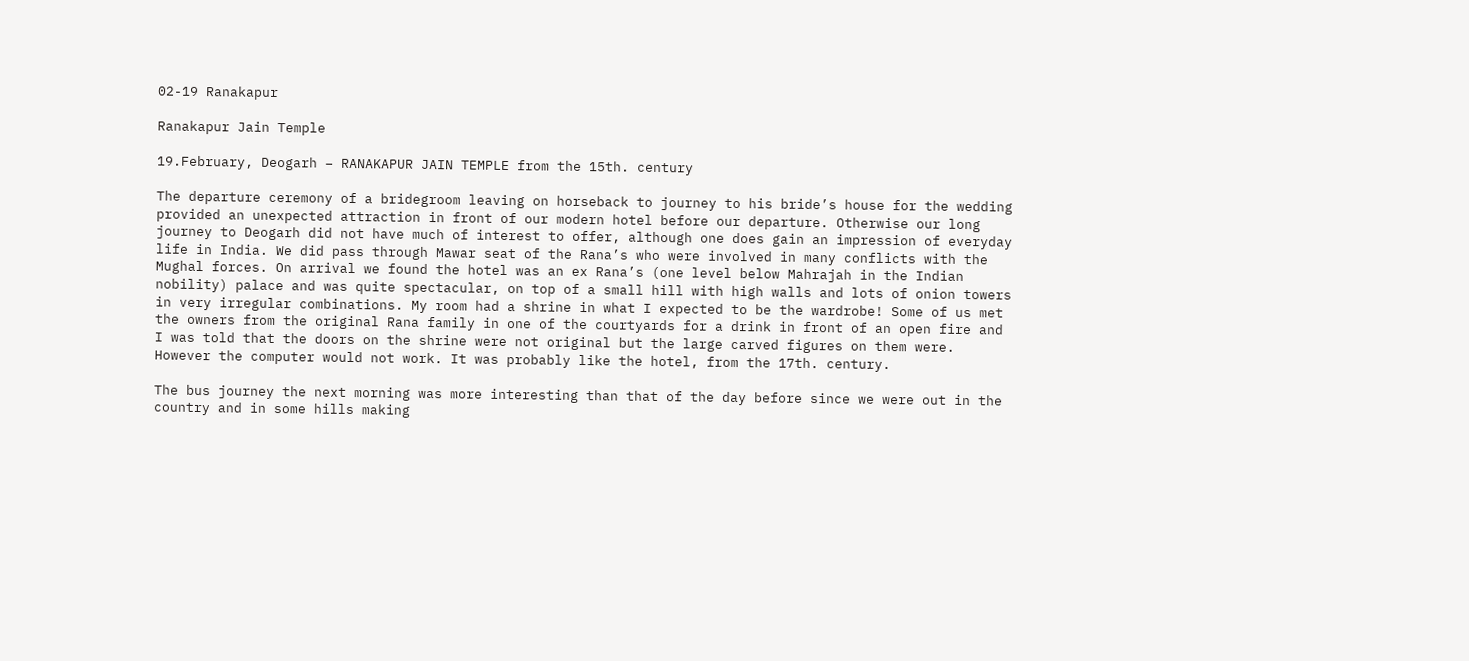02-19 Ranakapur

Ranakapur Jain Temple

19.February, Deogarh – RANAKAPUR JAIN TEMPLE from the 15th. century

The departure ceremony of a bridegroom leaving on horseback to journey to his bride’s house for the wedding provided an unexpected attraction in front of our modern hotel before our departure. Otherwise our long journey to Deogarh did not have much of interest to offer, although one does gain an impression of everyday life in India. We did pass through Mawar seat of the Rana’s who were involved in many conflicts with the Mughal forces. On arrival we found the hotel was an ex Rana’s (one level below Mahrajah in the Indian nobility) palace and was quite spectacular, on top of a small hill with high walls and lots of onion towers in very irregular combinations. My room had a shrine in what I expected to be the wardrobe! Some of us met the owners from the original Rana family in one of the courtyards for a drink in front of an open fire and I was told that the doors on the shrine were not original but the large carved figures on them were. However the computer would not work. It was probably like the hotel, from the 17th. century.

The bus journey the next morning was more interesting than that of the day before since we were out in the country and in some hills making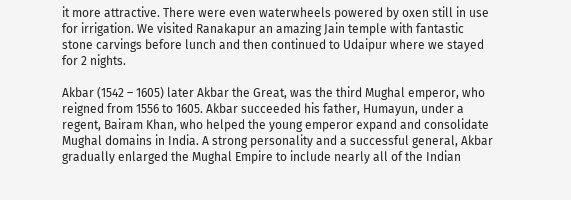it more attractive. There were even waterwheels powered by oxen still in use for irrigation. We visited Ranakapur an amazing Jain temple with fantastic stone carvings before lunch and then continued to Udaipur where we stayed for 2 nights.

Akbar (1542 – 1605) later Akbar the Great, was the third Mughal emperor, who reigned from 1556 to 1605. Akbar succeeded his father, Humayun, under a regent, Bairam Khan, who helped the young emperor expand and consolidate Mughal domains in India. A strong personality and a successful general, Akbar gradually enlarged the Mughal Empire to include nearly all of the Indian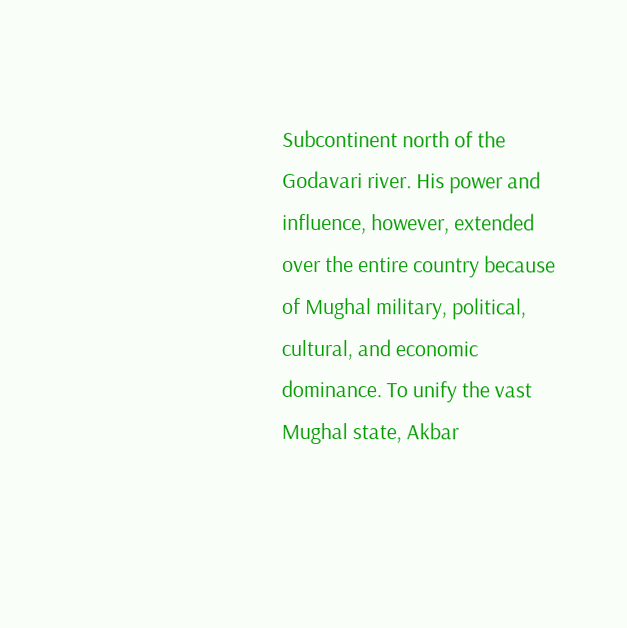Subcontinent north of the Godavari river. His power and influence, however, extended over the entire country because of Mughal military, political, cultural, and economic dominance. To unify the vast Mughal state, Akbar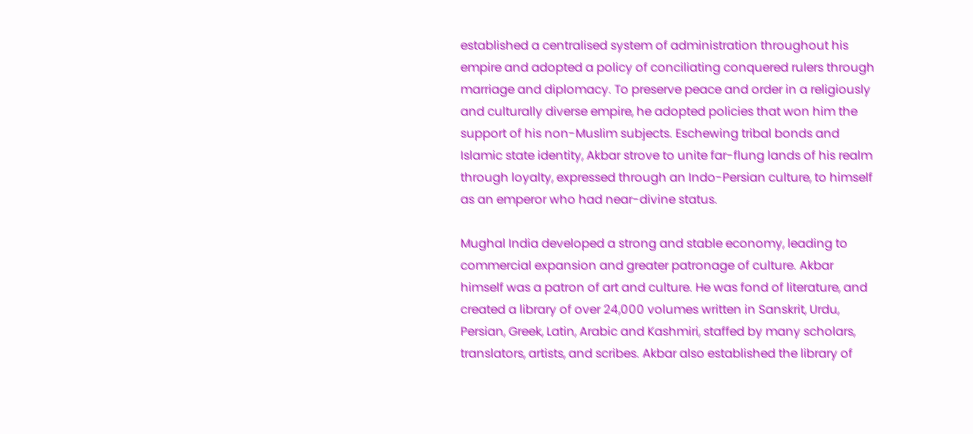established a centralised system of administration throughout his empire and adopted a policy of conciliating conquered rulers through marriage and diplomacy. To preserve peace and order in a religiously and culturally diverse empire, he adopted policies that won him the support of his non-Muslim subjects. Eschewing tribal bonds and Islamic state identity, Akbar strove to unite far-flung lands of his realm through loyalty, expressed through an Indo-Persian culture, to himself as an emperor who had near-divine status.

Mughal India developed a strong and stable economy, leading to commercial expansion and greater patronage of culture. Akbar himself was a patron of art and culture. He was fond of literature, and created a library of over 24,000 volumes written in Sanskrit, Urdu, Persian, Greek, Latin, Arabic and Kashmiri, staffed by many scholars, translators, artists, and scribes. Akbar also established the library of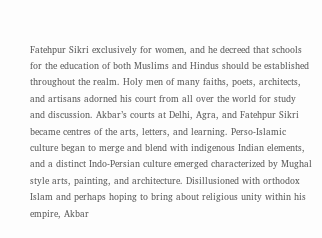Fatehpur Sikri exclusively for women, and he decreed that schools for the education of both Muslims and Hindus should be established throughout the realm. Holy men of many faiths, poets, architects, and artisans adorned his court from all over the world for study and discussion. Akbar’s courts at Delhi, Agra, and Fatehpur Sikri became centres of the arts, letters, and learning. Perso-Islamic culture began to merge and blend with indigenous Indian elements, and a distinct Indo-Persian culture emerged characterized by Mughal style arts, painting, and architecture. Disillusioned with orthodox Islam and perhaps hoping to bring about religious unity within his empire, Akbar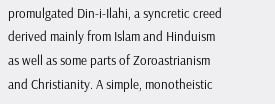promulgated Din-i-Ilahi, a syncretic creed derived mainly from Islam and Hinduism as well as some parts of Zoroastrianism and Christianity. A simple, monotheistic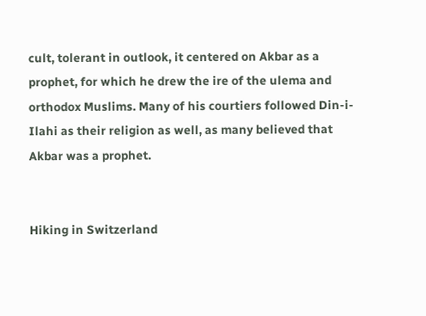cult, tolerant in outlook, it centered on Akbar as a prophet, for which he drew the ire of the ulema and orthodox Muslims. Many of his courtiers followed Din-i-Ilahi as their religion as well, as many believed that Akbar was a prophet.


Hiking in Switzerland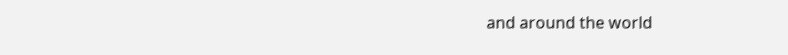and around the world